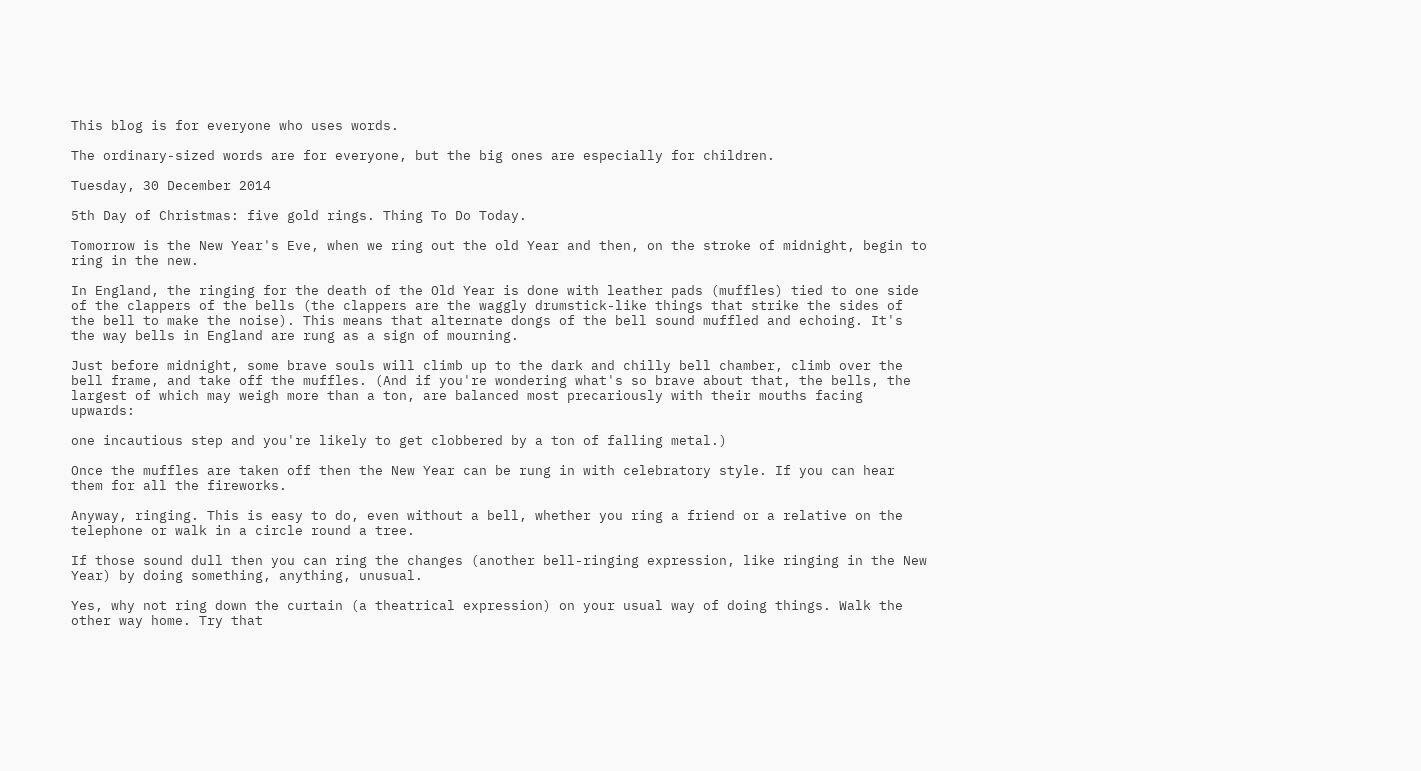This blog is for everyone who uses words.

The ordinary-sized words are for everyone, but the big ones are especially for children.

Tuesday, 30 December 2014

5th Day of Christmas: five gold rings. Thing To Do Today.

Tomorrow is the New Year's Eve, when we ring out the old Year and then, on the stroke of midnight, begin to ring in the new.

In England, the ringing for the death of the Old Year is done with leather pads (muffles) tied to one side of the clappers of the bells (the clappers are the waggly drumstick-like things that strike the sides of the bell to make the noise). This means that alternate dongs of the bell sound muffled and echoing. It's the way bells in England are rung as a sign of mourning.

Just before midnight, some brave souls will climb up to the dark and chilly bell chamber, climb over the bell frame, and take off the muffles. (And if you're wondering what's so brave about that, the bells, the largest of which may weigh more than a ton, are balanced most precariously with their mouths facing upwards:

one incautious step and you're likely to get clobbered by a ton of falling metal.)

Once the muffles are taken off then the New Year can be rung in with celebratory style. If you can hear them for all the fireworks.

Anyway, ringing. This is easy to do, even without a bell, whether you ring a friend or a relative on the telephone or walk in a circle round a tree.

If those sound dull then you can ring the changes (another bell-ringing expression, like ringing in the New Year) by doing something, anything, unusual.

Yes, why not ring down the curtain (a theatrical expression) on your usual way of doing things. Walk the other way home. Try that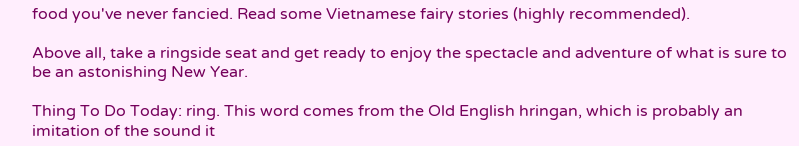food you've never fancied. Read some Vietnamese fairy stories (highly recommended).

Above all, take a ringside seat and get ready to enjoy the spectacle and adventure of what is sure to be an astonishing New Year.

Thing To Do Today: ring. This word comes from the Old English hringan, which is probably an imitation of the sound it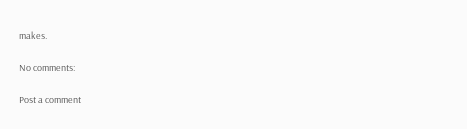makes.

No comments:

Post a comment